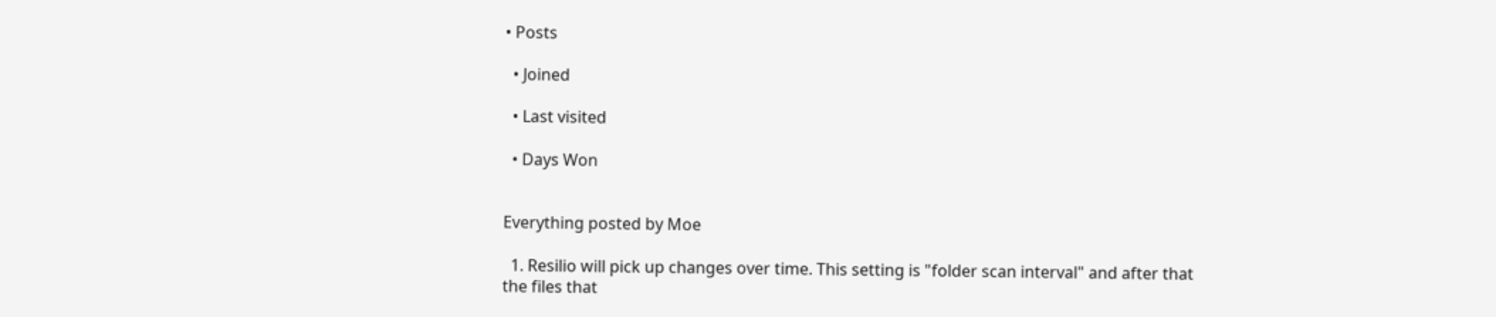• Posts

  • Joined

  • Last visited

  • Days Won


Everything posted by Moe

  1. Resilio will pick up changes over time. This setting is "folder scan interval" and after that the files that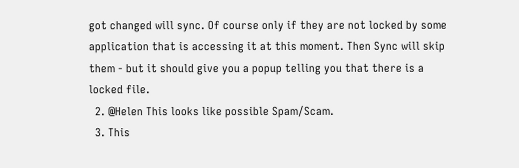got changed will sync. Of course only if they are not locked by some application that is accessing it at this moment. Then Sync will skip them - but it should give you a popup telling you that there is a locked file.
  2. @Helen This looks like possible Spam/Scam.
  3. This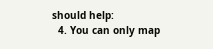should help:
  4. You can only map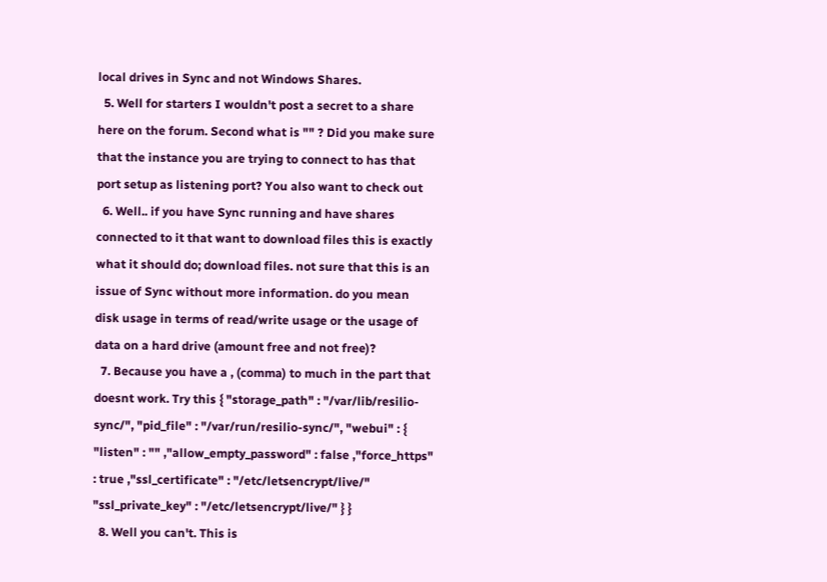local drives in Sync and not Windows Shares.
  5. Well for starters I wouldn't post a secret to a share here on the forum. Second what is "" ? Did you make sure that the instance you are trying to connect to has that port setup as listening port? You also want to check out
  6. Well.. if you have Sync running and have shares connected to it that want to download files this is exactly what it should do; download files. not sure that this is an issue of Sync without more information. do you mean disk usage in terms of read/write usage or the usage of data on a hard drive (amount free and not free)?
  7. Because you have a , (comma) to much in the part that doesnt work. Try this { "storage_path" : "/var/lib/resilio-sync/", "pid_file" : "/var/run/resilio-sync/", "webui" : { "listen" : "" ,"allow_empty_password" : false ,"force_https" : true ,"ssl_certificate" : "/etc/letsencrypt/live/" "ssl_private_key" : "/etc/letsencrypt/live/" } }
  8. Well you can't. This is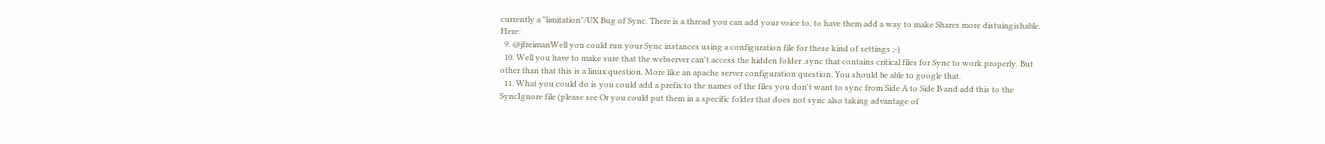currently a "limitation"/UX Bug of Sync. There is a thread you can add your voice to, to have them add a way to make Shares more distuingishable. Here:
  9. @jfreimanWell you could run your Sync instances using a configuration file for these kind of settings ;-)
  10. Well you have to make sure that the webserver can't access the hidden folder .sync that contains critical files for Sync to work properly. But other than that this is a linux question. More like an apache server configuration question. You should be able to google that.
  11. What you could do is you could add a prefix to the names of the files you don't want to sync from Side A to Side B and add this to the SyncIgnore file (please see Or you could put them in a specific folder that does not sync also taking advantage of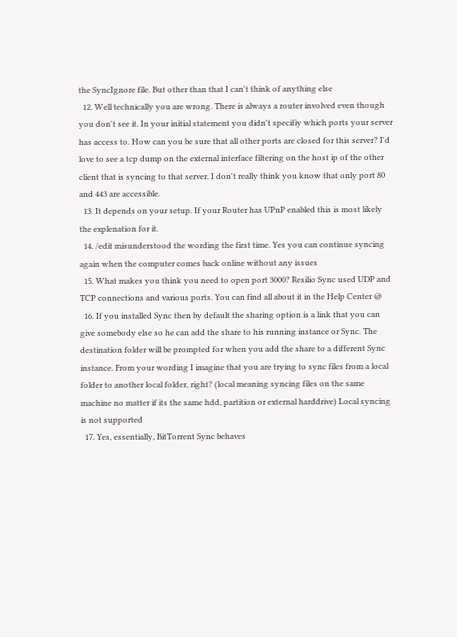the SyncIgnore file. But other than that I can't think of anything else
  12. Well technically you are wrong. There is always a router involved even though you don't see it. In your initial statement you didn't specifiy which ports your server has access to. How can you be sure that all other ports are closed for this server? I'd love to see a tcp dump on the external interface filtering on the host ip of the other client that is syncing to that server. I don't really think you know that only port 80 and 443 are accessible.
  13. It depends on your setup. If your Router has UPnP enabled this is most likely the explenation for it.
  14. /edit misunderstood the wording the first time. Yes you can continue syncing again when the computer comes back online without any issues
  15. What makes you think you need to open port 3000? Resilio Sync used UDP and TCP connections and various ports. You can find all about it in the Help Center @
  16. If you installed Sync then by default the sharing option is a link that you can give somebody else so he can add the share to his running instance or Sync. The destination folder will be prompted for when you add the share to a different Sync instance. From your wording I imagine that you are trying to sync files from a local folder to another local folder, right? (local meaning syncing files on the same machine no matter if its the same hdd, partition or external harddrive) Local syncing is not supported
  17. Yes, essentially, BitTorrent Sync behaves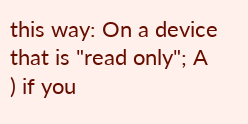this way: On a device that is "read only"; A ) if you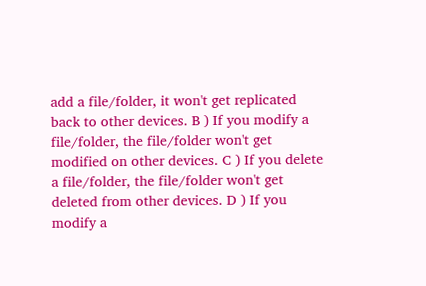add a file/folder, it won't get replicated back to other devices. B ) If you modify a file/folder, the file/folder won't get modified on other devices. C ) If you delete a file/folder, the file/folder won't get deleted from other devices. D ) If you modify a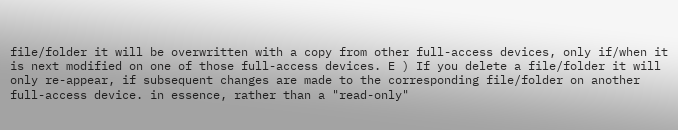file/folder it will be overwritten with a copy from other full-access devices, only if/when it is next modified on one of those full-access devices. E ) If you delete a file/folder it will only re-appear, if subsequent changes are made to the corresponding file/folder on another full-access device. in essence, rather than a "read-only"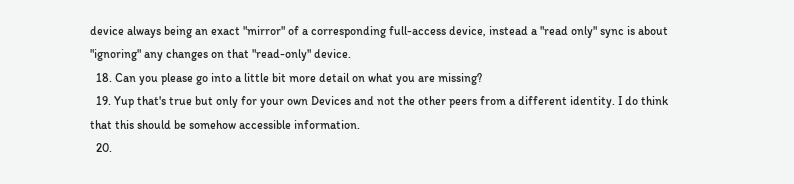device always being an exact "mirror" of a corresponding full-access device, instead a "read only" sync is about "ignoring" any changes on that "read-only" device.
  18. Can you please go into a little bit more detail on what you are missing?
  19. Yup that's true but only for your own Devices and not the other peers from a different identity. I do think that this should be somehow accessible information.
  20.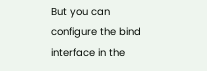But you can configure the bind interface in the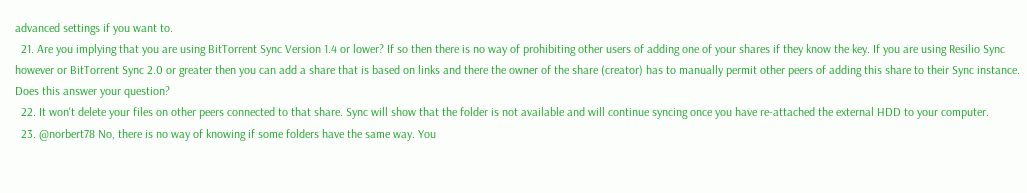advanced settings if you want to.
  21. Are you implying that you are using BitTorrent Sync Version 1.4 or lower? If so then there is no way of prohibiting other users of adding one of your shares if they know the key. If you are using Resilio Sync however or BitTorrent Sync 2.0 or greater then you can add a share that is based on links and there the owner of the share (creator) has to manually permit other peers of adding this share to their Sync instance. Does this answer your question?
  22. It won't delete your files on other peers connected to that share. Sync will show that the folder is not available and will continue syncing once you have re-attached the external HDD to your computer.
  23. @norbert78 No, there is no way of knowing if some folders have the same way. You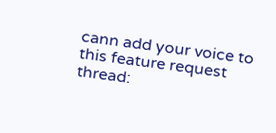cann add your voice to this feature request thread: